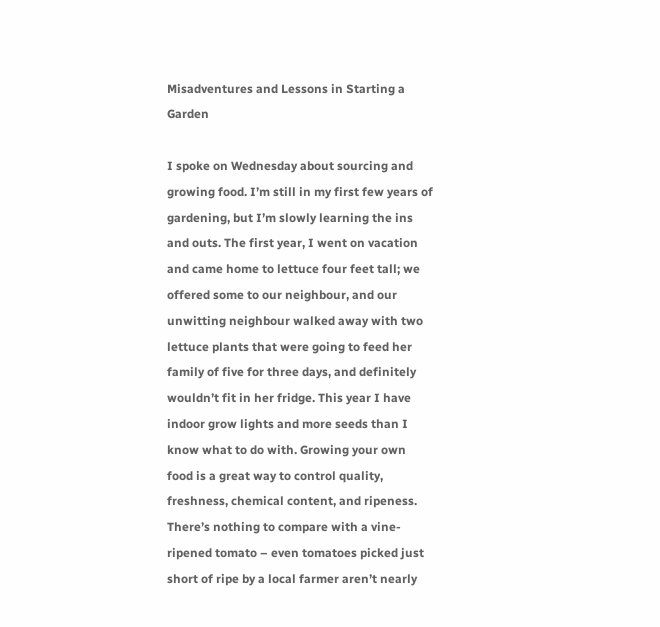Misadventures and Lessons in Starting a Garden

I spoke on Wednesday about sourcing and growing food. I’m still in my first few years of gardening, but I’m slowly learning the ins and outs. The first year, I went on vacation and came home to lettuce four feet tall; we offered some to our neighbour, and our unwitting neighbour walked away with two lettuce plants that were going to feed her family of five for three days, and definitely wouldn’t fit in her fridge. This year I have indoor grow lights and more seeds than I know what to do with. Growing your own food is a great way to control quality, freshness, chemical content, and ripeness. There’s nothing to compare with a vine-ripened tomato – even tomatoes picked just short of ripe by a local farmer aren’t nearly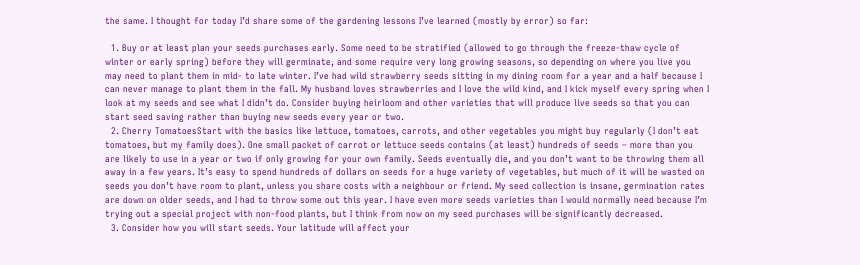the same. I thought for today I’d share some of the gardening lessons I’ve learned (mostly by error) so far:

  1. Buy or at least plan your seeds purchases early. Some need to be stratified (allowed to go through the freeze-thaw cycle of winter or early spring) before they will germinate, and some require very long growing seasons, so depending on where you live you may need to plant them in mid- to late winter. I’ve had wild strawberry seeds sitting in my dining room for a year and a half because I can never manage to plant them in the fall. My husband loves strawberries and I love the wild kind, and I kick myself every spring when I look at my seeds and see what I didn’t do. Consider buying heirloom and other varieties that will produce live seeds so that you can start seed saving rather than buying new seeds every year or two.
  2. Cherry TomatoesStart with the basics like lettuce, tomatoes, carrots, and other vegetables you might buy regularly (I don’t eat tomatoes, but my family does). One small packet of carrot or lettuce seeds contains (at least) hundreds of seeds – more than you are likely to use in a year or two if only growing for your own family. Seeds eventually die, and you don’t want to be throwing them all away in a few years. It’s easy to spend hundreds of dollars on seeds for a huge variety of vegetables, but much of it will be wasted on seeds you don’t have room to plant, unless you share costs with a neighbour or friend. My seed collection is insane, germination rates are down on older seeds, and I had to throw some out this year. I have even more seeds varieties than I would normally need because I’m trying out a special project with non-food plants, but I think from now on my seed purchases will be significantly decreased.
  3. Consider how you will start seeds. Your latitude will affect your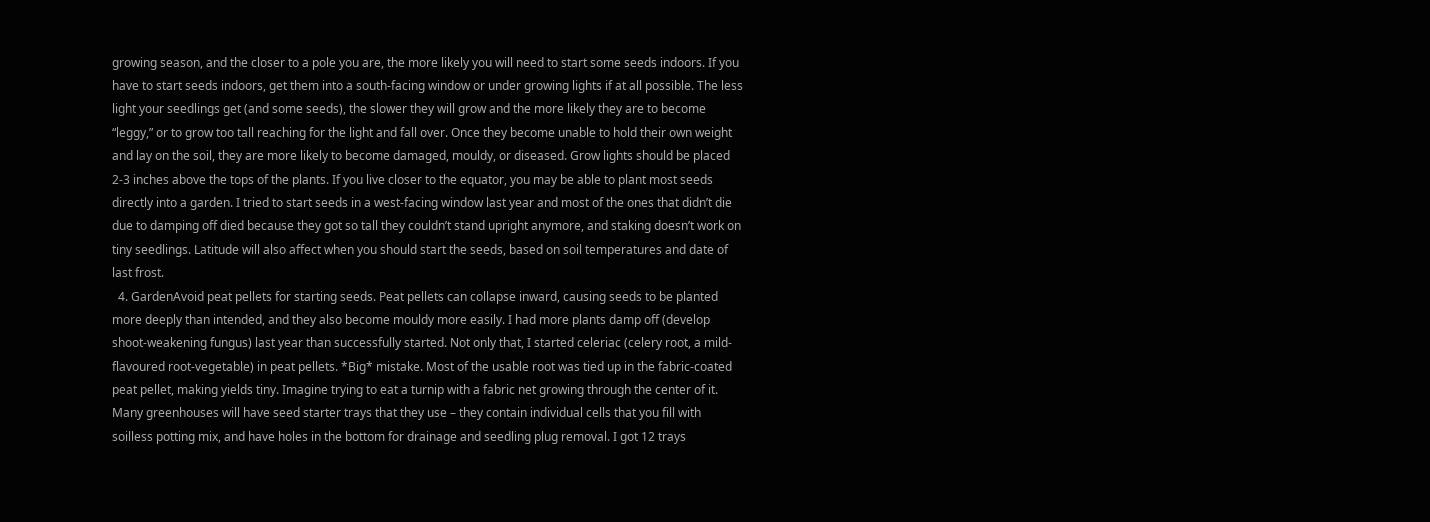growing season, and the closer to a pole you are, the more likely you will need to start some seeds indoors. If you have to start seeds indoors, get them into a south-facing window or under growing lights if at all possible. The less light your seedlings get (and some seeds), the slower they will grow and the more likely they are to become “leggy,” or to grow too tall reaching for the light and fall over. Once they become unable to hold their own weight and lay on the soil, they are more likely to become damaged, mouldy, or diseased. Grow lights should be placed 2-3 inches above the tops of the plants. If you live closer to the equator, you may be able to plant most seeds directly into a garden. I tried to start seeds in a west-facing window last year and most of the ones that didn’t die due to damping off died because they got so tall they couldn’t stand upright anymore, and staking doesn’t work on tiny seedlings. Latitude will also affect when you should start the seeds, based on soil temperatures and date of last frost.
  4. GardenAvoid peat pellets for starting seeds. Peat pellets can collapse inward, causing seeds to be planted more deeply than intended, and they also become mouldy more easily. I had more plants damp off (develop shoot-weakening fungus) last year than successfully started. Not only that, I started celeriac (celery root, a mild-flavoured root-vegetable) in peat pellets. *Big* mistake. Most of the usable root was tied up in the fabric-coated peat pellet, making yields tiny. Imagine trying to eat a turnip with a fabric net growing through the center of it. Many greenhouses will have seed starter trays that they use – they contain individual cells that you fill with soilless potting mix, and have holes in the bottom for drainage and seedling plug removal. I got 12 trays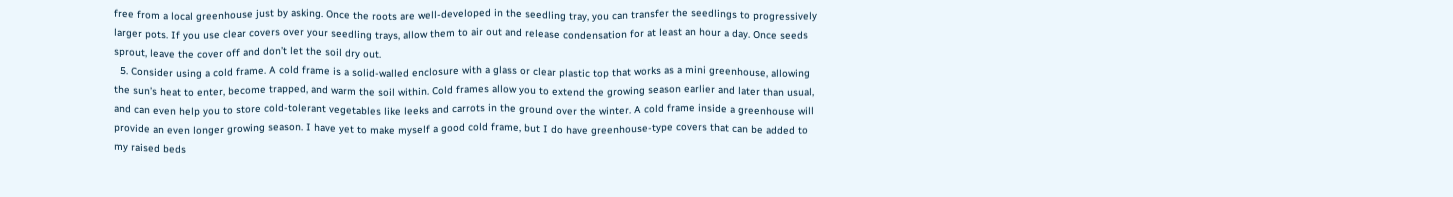free from a local greenhouse just by asking. Once the roots are well-developed in the seedling tray, you can transfer the seedlings to progressively larger pots. If you use clear covers over your seedling trays, allow them to air out and release condensation for at least an hour a day. Once seeds sprout, leave the cover off and don’t let the soil dry out.
  5. Consider using a cold frame. A cold frame is a solid-walled enclosure with a glass or clear plastic top that works as a mini greenhouse, allowing the sun’s heat to enter, become trapped, and warm the soil within. Cold frames allow you to extend the growing season earlier and later than usual, and can even help you to store cold-tolerant vegetables like leeks and carrots in the ground over the winter. A cold frame inside a greenhouse will provide an even longer growing season. I have yet to make myself a good cold frame, but I do have greenhouse-type covers that can be added to my raised beds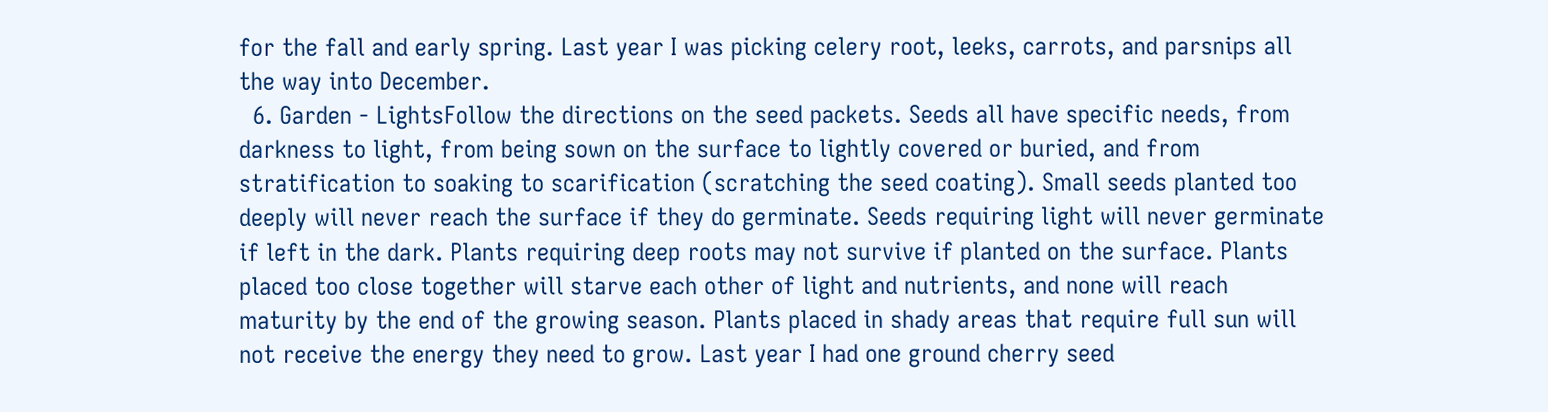for the fall and early spring. Last year I was picking celery root, leeks, carrots, and parsnips all the way into December.
  6. Garden - LightsFollow the directions on the seed packets. Seeds all have specific needs, from darkness to light, from being sown on the surface to lightly covered or buried, and from stratification to soaking to scarification (scratching the seed coating). Small seeds planted too deeply will never reach the surface if they do germinate. Seeds requiring light will never germinate if left in the dark. Plants requiring deep roots may not survive if planted on the surface. Plants placed too close together will starve each other of light and nutrients, and none will reach maturity by the end of the growing season. Plants placed in shady areas that require full sun will not receive the energy they need to grow. Last year I had one ground cherry seed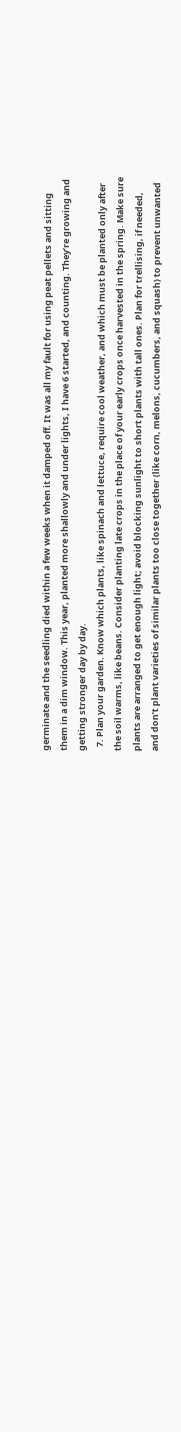germinate and the seedling died within a few weeks when it damped off. It was all my fault for using peat pellets and sitting them in a dim window. This year, planted more shallowly and under lights, I have 6 started, and counting. They’re growing and getting stronger day by day.
  7. Plan your garden. Know which plants, like spinach and lettuce, require cool weather, and which must be planted only after the soil warms, like beans. Consider planting late crops in the place of your early crops once harvested in the spring. Make sure plants are arranged to get enough light; avoid blocking sunlight to short plants with tall ones. Plan for trellising, if needed, and don’t plant varieties of similar plants too close together (like corn, melons, cucumbers, and squash) to prevent unwanted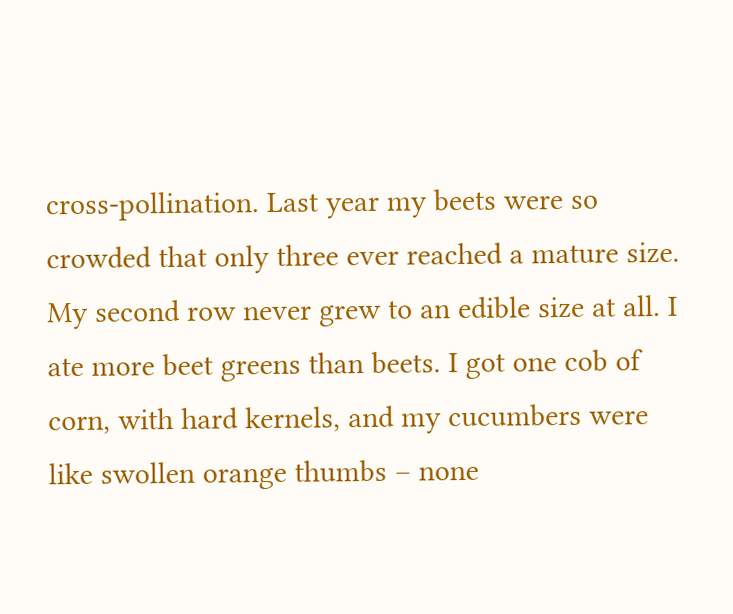cross-pollination. Last year my beets were so crowded that only three ever reached a mature size. My second row never grew to an edible size at all. I ate more beet greens than beets. I got one cob of corn, with hard kernels, and my cucumbers were like swollen orange thumbs – none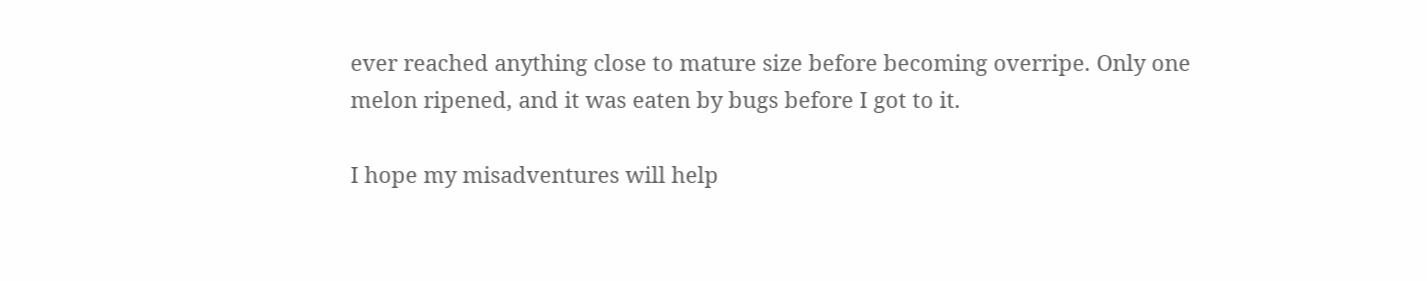ever reached anything close to mature size before becoming overripe. Only one melon ripened, and it was eaten by bugs before I got to it.

I hope my misadventures will help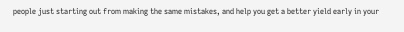people just starting out from making the same mistakes, and help you get a better yield early in your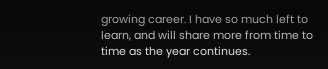growing career. I have so much left to learn, and will share more from time to time as the year continues.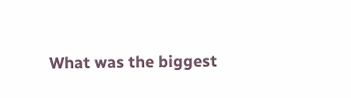What was the biggest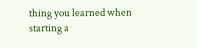thing you learned when starting a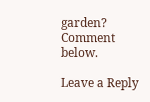garden? Comment below.

Leave a Reply